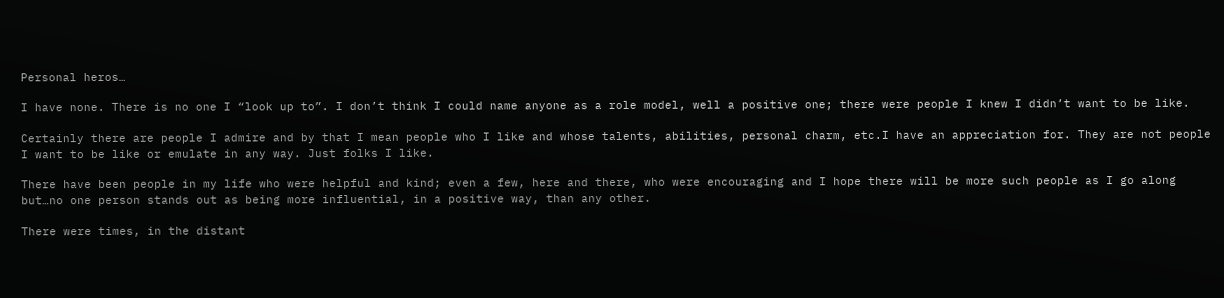Personal heros…

I have none. There is no one I “look up to”. I don’t think I could name anyone as a role model, well a positive one; there were people I knew I didn’t want to be like.

Certainly there are people I admire and by that I mean people who I like and whose talents, abilities, personal charm, etc.I have an appreciation for. They are not people I want to be like or emulate in any way. Just folks I like.

There have been people in my life who were helpful and kind; even a few, here and there, who were encouraging and I hope there will be more such people as I go along but…no one person stands out as being more influential, in a positive way, than any other.

There were times, in the distant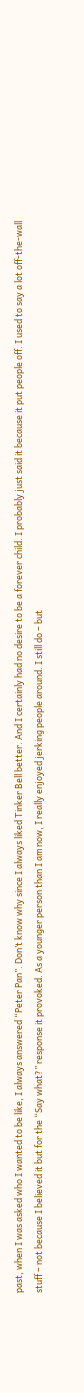past, when I was asked who I wanted to be like, I always answered “Peter Pan”. Don’t know why since I always liked Tinker Bell better. And I certainly had no desire to be a forever child. I probably just said it because it put people off. I used to say a lot off-the-wall stuff – not because I believed it but for the “Say what?” response it provoked. As a younger person than I am now, I really enjoyed jerking people around. I still do – but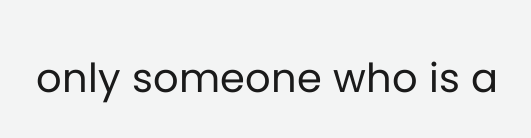only someone who is a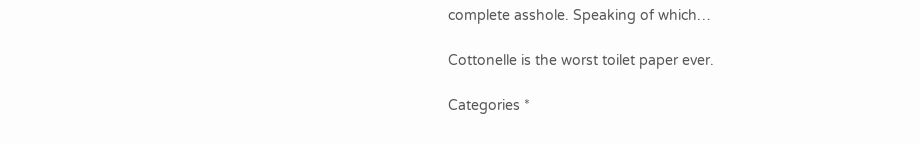complete asshole. Speaking of which…

Cottonelle is the worst toilet paper ever.

Categories *